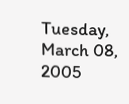Tuesday, March 08, 2005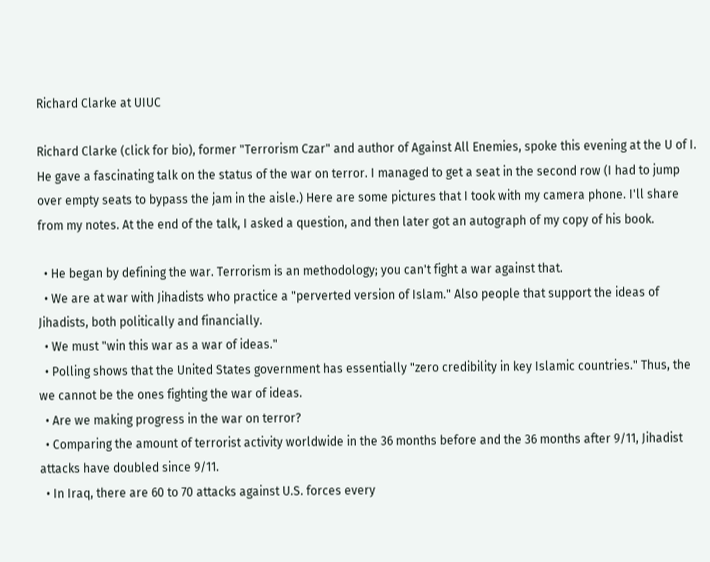Richard Clarke at UIUC

Richard Clarke (click for bio), former "Terrorism Czar" and author of Against All Enemies, spoke this evening at the U of I. He gave a fascinating talk on the status of the war on terror. I managed to get a seat in the second row (I had to jump over empty seats to bypass the jam in the aisle.) Here are some pictures that I took with my camera phone. I'll share from my notes. At the end of the talk, I asked a question, and then later got an autograph of my copy of his book.

  • He began by defining the war. Terrorism is an methodology; you can't fight a war against that.
  • We are at war with Jihadists who practice a "perverted version of Islam." Also people that support the ideas of Jihadists, both politically and financially.
  • We must "win this war as a war of ideas."
  • Polling shows that the United States government has essentially "zero credibility in key Islamic countries." Thus, the we cannot be the ones fighting the war of ideas.
  • Are we making progress in the war on terror?
  • Comparing the amount of terrorist activity worldwide in the 36 months before and the 36 months after 9/11, Jihadist attacks have doubled since 9/11.
  • In Iraq, there are 60 to 70 attacks against U.S. forces every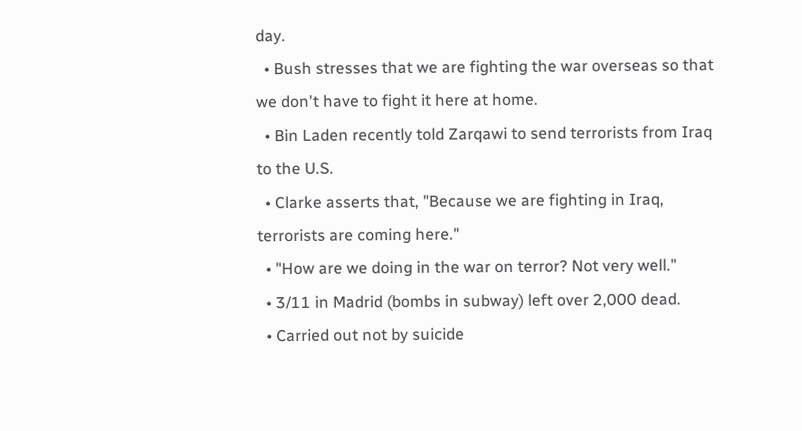day.
  • Bush stresses that we are fighting the war overseas so that we don't have to fight it here at home.
  • Bin Laden recently told Zarqawi to send terrorists from Iraq to the U.S.
  • Clarke asserts that, "Because we are fighting in Iraq, terrorists are coming here."
  • "How are we doing in the war on terror? Not very well."
  • 3/11 in Madrid (bombs in subway) left over 2,000 dead.
  • Carried out not by suicide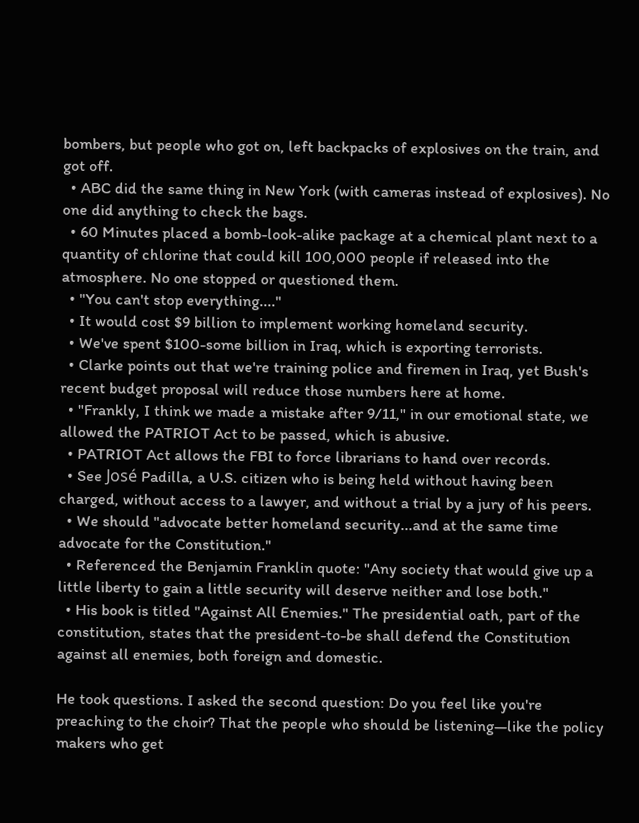bombers, but people who got on, left backpacks of explosives on the train, and got off.
  • ABC did the same thing in New York (with cameras instead of explosives). No one did anything to check the bags.
  • 60 Minutes placed a bomb-look-alike package at a chemical plant next to a quantity of chlorine that could kill 100,000 people if released into the atmosphere. No one stopped or questioned them.
  • "You can't stop everything...."
  • It would cost $9 billion to implement working homeland security.
  • We've spent $100-some billion in Iraq, which is exporting terrorists.
  • Clarke points out that we're training police and firemen in Iraq, yet Bush's recent budget proposal will reduce those numbers here at home.
  • "Frankly, I think we made a mistake after 9/11," in our emotional state, we allowed the PATRIOT Act to be passed, which is abusive.
  • PATRIOT Act allows the FBI to force librarians to hand over records.
  • See José Padilla, a U.S. citizen who is being held without having been charged, without access to a lawyer, and without a trial by a jury of his peers.
  • We should "advocate better homeland security...and at the same time advocate for the Constitution."
  • Referenced the Benjamin Franklin quote: "Any society that would give up a little liberty to gain a little security will deserve neither and lose both."
  • His book is titled "Against All Enemies." The presidential oath, part of the constitution, states that the president-to-be shall defend the Constitution against all enemies, both foreign and domestic.

He took questions. I asked the second question: Do you feel like you're preaching to the choir? That the people who should be listening—like the policy makers who get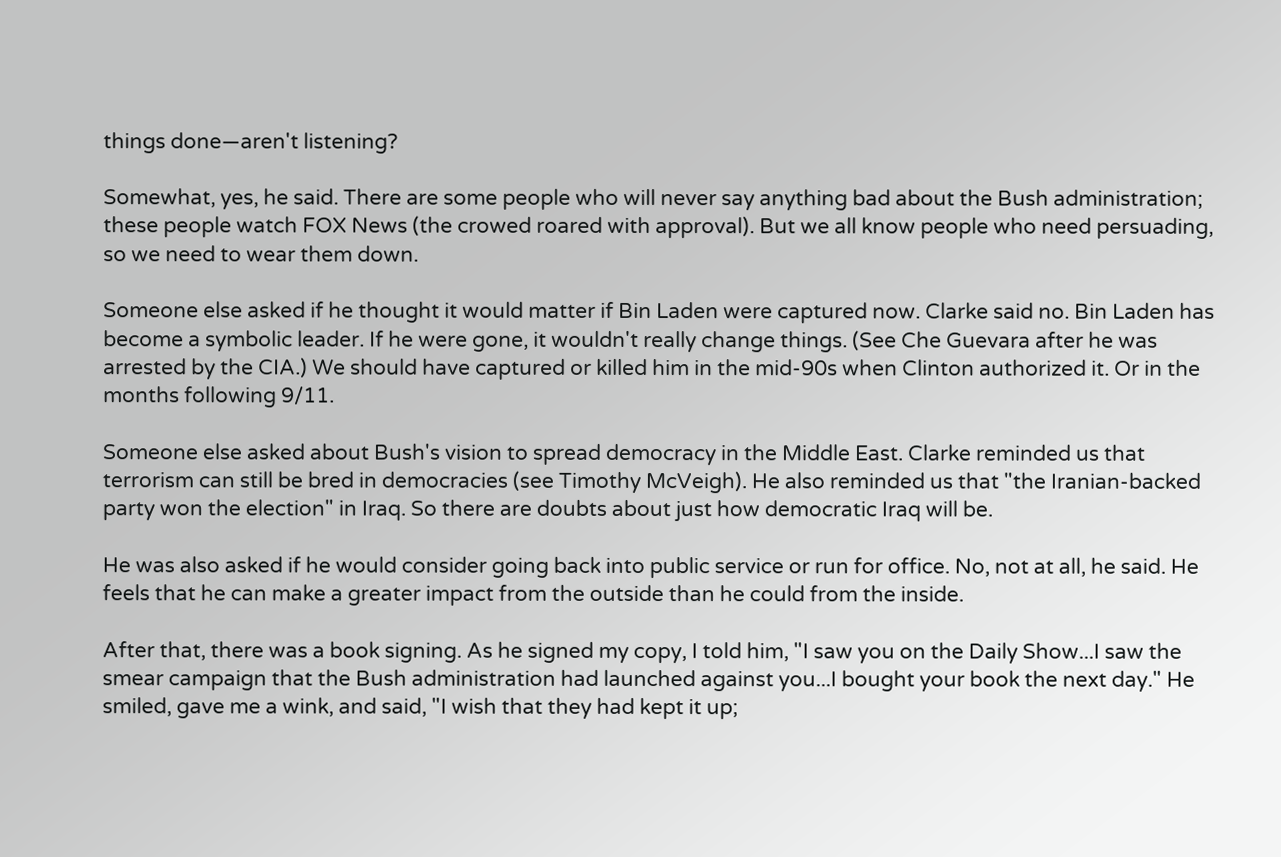things done—aren't listening?

Somewhat, yes, he said. There are some people who will never say anything bad about the Bush administration; these people watch FOX News (the crowed roared with approval). But we all know people who need persuading, so we need to wear them down.

Someone else asked if he thought it would matter if Bin Laden were captured now. Clarke said no. Bin Laden has become a symbolic leader. If he were gone, it wouldn't really change things. (See Che Guevara after he was arrested by the CIA.) We should have captured or killed him in the mid-90s when Clinton authorized it. Or in the months following 9/11.

Someone else asked about Bush's vision to spread democracy in the Middle East. Clarke reminded us that terrorism can still be bred in democracies (see Timothy McVeigh). He also reminded us that "the Iranian-backed party won the election" in Iraq. So there are doubts about just how democratic Iraq will be.

He was also asked if he would consider going back into public service or run for office. No, not at all, he said. He feels that he can make a greater impact from the outside than he could from the inside.

After that, there was a book signing. As he signed my copy, I told him, "I saw you on the Daily Show...I saw the smear campaign that the Bush administration had launched against you...I bought your book the next day." He smiled, gave me a wink, and said, "I wish that they had kept it up;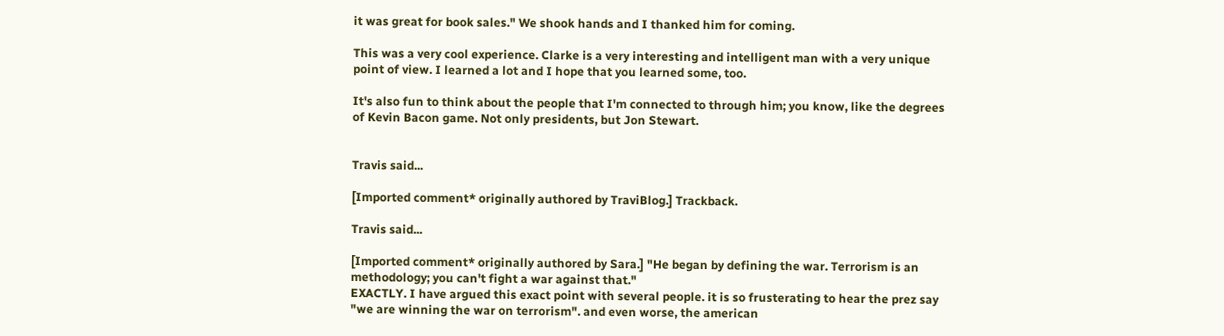it was great for book sales." We shook hands and I thanked him for coming.

This was a very cool experience. Clarke is a very interesting and intelligent man with a very unique point of view. I learned a lot and I hope that you learned some, too.

It's also fun to think about the people that I'm connected to through him; you know, like the degrees of Kevin Bacon game. Not only presidents, but Jon Stewart.


Travis said...

[Imported comment* originally authored by TraviBlog.] Trackback.

Travis said...

[Imported comment* originally authored by Sara.] "He began by defining the war. Terrorism is an methodology; you can't fight a war against that."
EXACTLY. I have argued this exact point with several people. it is so frusterating to hear the prez say "we are winning the war on terrorism". and even worse, the american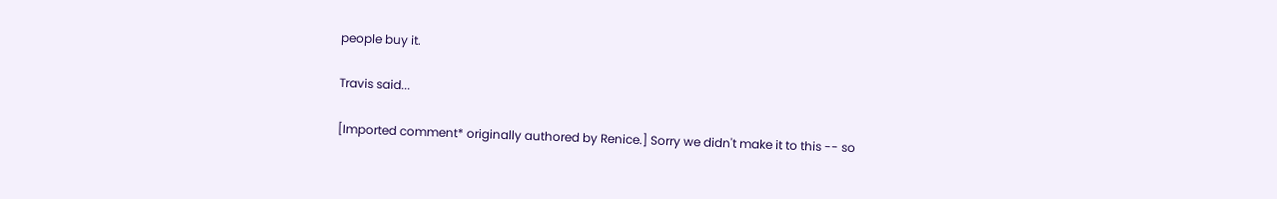people buy it.

Travis said...

[Imported comment* originally authored by Renice.] Sorry we didn't make it to this -- so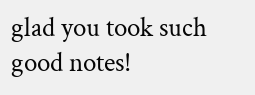glad you took such good notes!